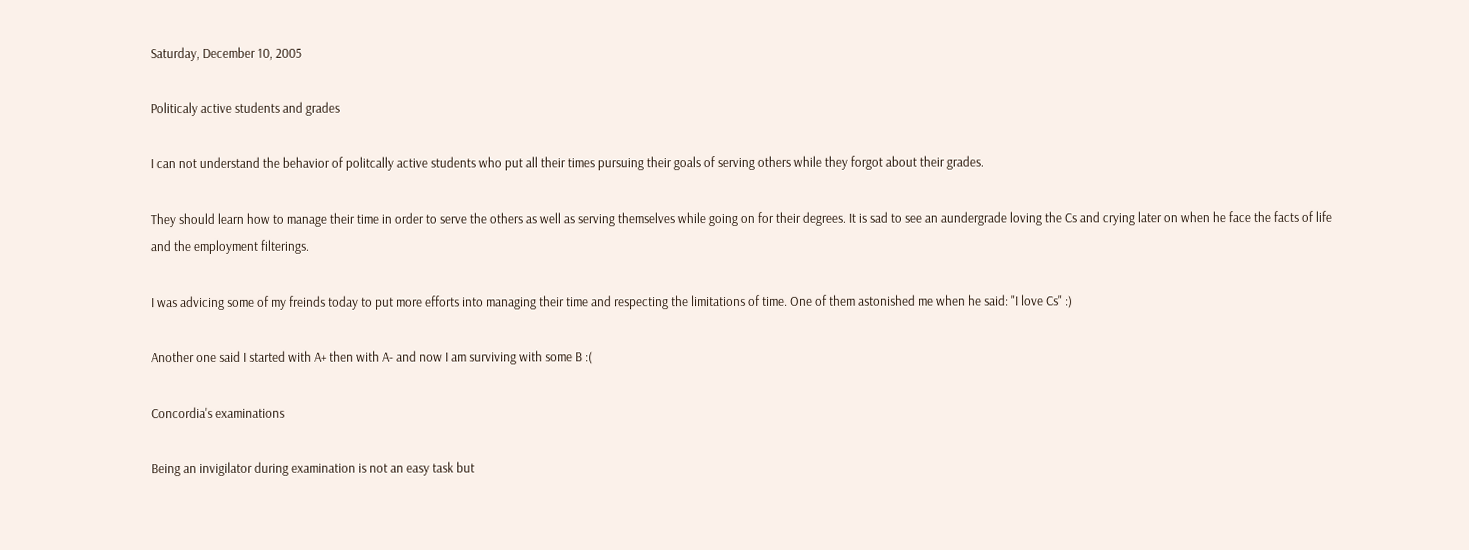Saturday, December 10, 2005

Politicaly active students and grades

I can not understand the behavior of politcally active students who put all their times pursuing their goals of serving others while they forgot about their grades.

They should learn how to manage their time in order to serve the others as well as serving themselves while going on for their degrees. It is sad to see an aundergrade loving the Cs and crying later on when he face the facts of life and the employment filterings.

I was advicing some of my freinds today to put more efforts into managing their time and respecting the limitations of time. One of them astonished me when he said: "I love Cs" :)

Another one said I started with A+ then with A- and now I am surviving with some B :(

Concordia's examinations

Being an invigilator during examination is not an easy task but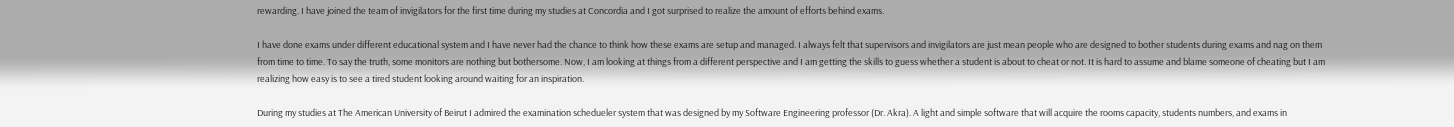rewarding. I have joined the team of invigilators for the first time during my studies at Concordia and I got surprised to realize the amount of efforts behind exams.

I have done exams under different educational system and I have never had the chance to think how these exams are setup and managed. I always felt that supervisors and invigilators are just mean people who are designed to bother students during exams and nag on them from time to time. To say the truth, some monitors are nothing but bothersome. Now, I am looking at things from a different perspective and I am getting the skills to guess whether a student is about to cheat or not. It is hard to assume and blame someone of cheating but I am realizing how easy is to see a tired student looking around waiting for an inspiration.

During my studies at The American University of Beirut I admired the examination schedueler system that was designed by my Software Engineering professor (Dr. Akra). A light and simple software that will acquire the rooms capacity, students numbers, and exams in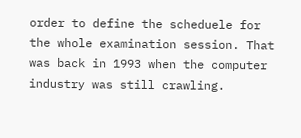order to define the scheduele for the whole examination session. That was back in 1993 when the computer industry was still crawling.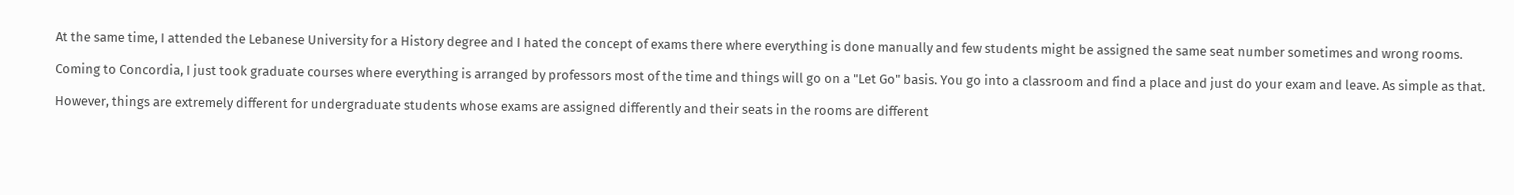At the same time, I attended the Lebanese University for a History degree and I hated the concept of exams there where everything is done manually and few students might be assigned the same seat number sometimes and wrong rooms.

Coming to Concordia, I just took graduate courses where everything is arranged by professors most of the time and things will go on a "Let Go" basis. You go into a classroom and find a place and just do your exam and leave. As simple as that.

However, things are extremely different for undergraduate students whose exams are assigned differently and their seats in the rooms are different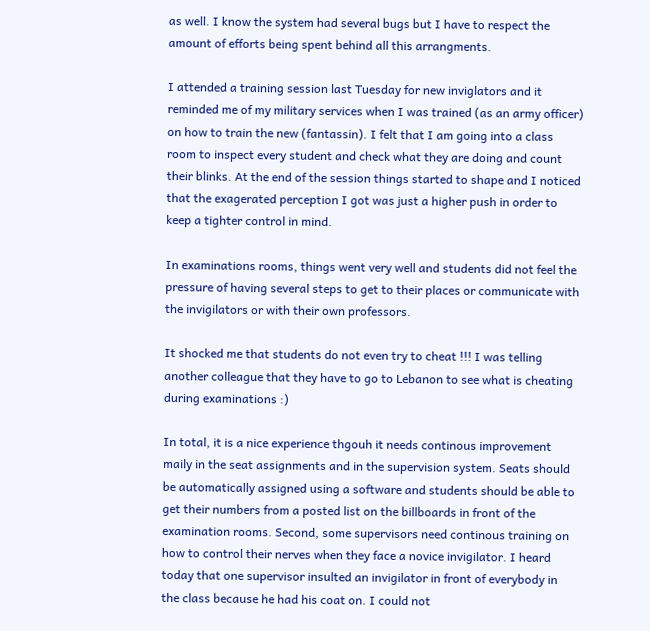as well. I know the system had several bugs but I have to respect the amount of efforts being spent behind all this arrangments.

I attended a training session last Tuesday for new inviglators and it reminded me of my military services when I was trained (as an army officer) on how to train the new (fantassin). I felt that I am going into a class room to inspect every student and check what they are doing and count their blinks. At the end of the session things started to shape and I noticed that the exagerated perception I got was just a higher push in order to keep a tighter control in mind.

In examinations rooms, things went very well and students did not feel the pressure of having several steps to get to their places or communicate with the invigilators or with their own professors.

It shocked me that students do not even try to cheat !!! I was telling another colleague that they have to go to Lebanon to see what is cheating during examinations :)

In total, it is a nice experience thgouh it needs continous improvement maily in the seat assignments and in the supervision system. Seats should be automatically assigned using a software and students should be able to get their numbers from a posted list on the billboards in front of the examination rooms. Second, some supervisors need continous training on how to control their nerves when they face a novice invigilator. I heard today that one supervisor insulted an invigilator in front of everybody in the class because he had his coat on. I could not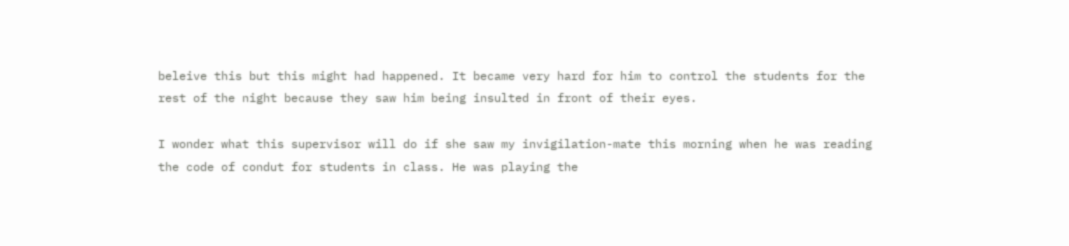beleive this but this might had happened. It became very hard for him to control the students for the rest of the night because they saw him being insulted in front of their eyes.

I wonder what this supervisor will do if she saw my invigilation-mate this morning when he was reading the code of condut for students in class. He was playing the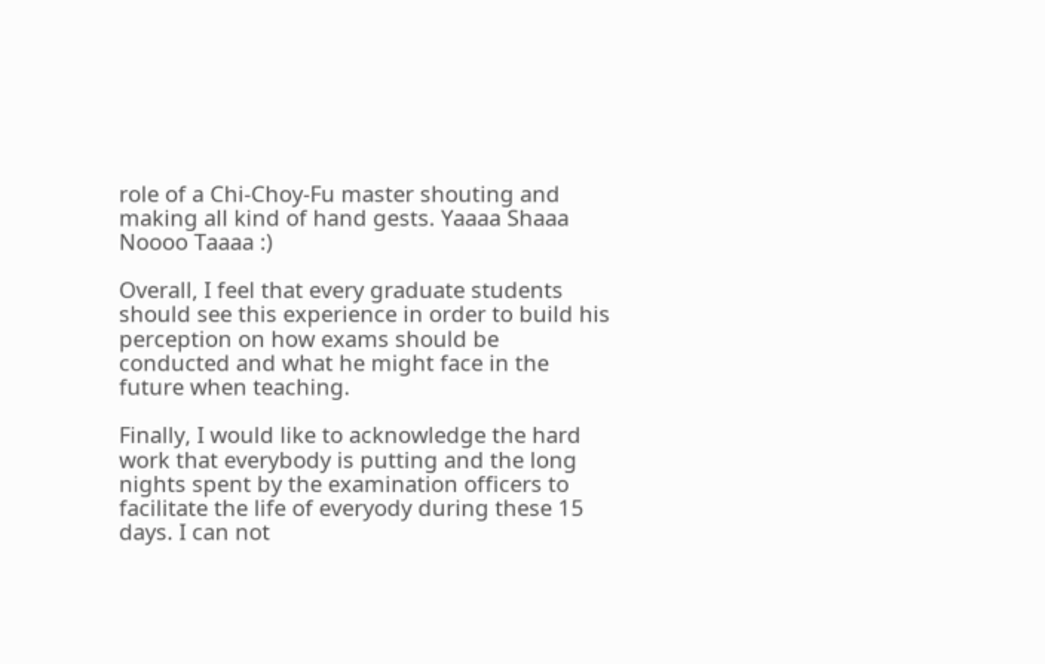role of a Chi-Choy-Fu master shouting and making all kind of hand gests. Yaaaa Shaaa Noooo Taaaa :)

Overall, I feel that every graduate students should see this experience in order to build his perception on how exams should be conducted and what he might face in the future when teaching.

Finally, I would like to acknowledge the hard work that everybody is putting and the long nights spent by the examination officers to facilitate the life of everyody during these 15 days. I can not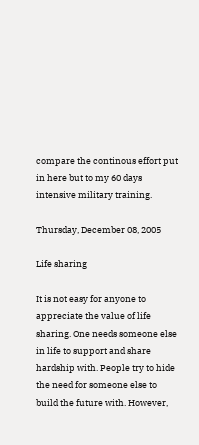compare the continous effort put in here but to my 60 days intensive military training.

Thursday, December 08, 2005

Life sharing

It is not easy for anyone to appreciate the value of life sharing. One needs someone else in life to support and share hardship with. People try to hide the need for someone else to build the future with. However,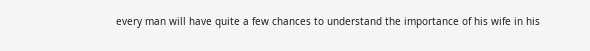every man will have quite a few chances to understand the importance of his wife in his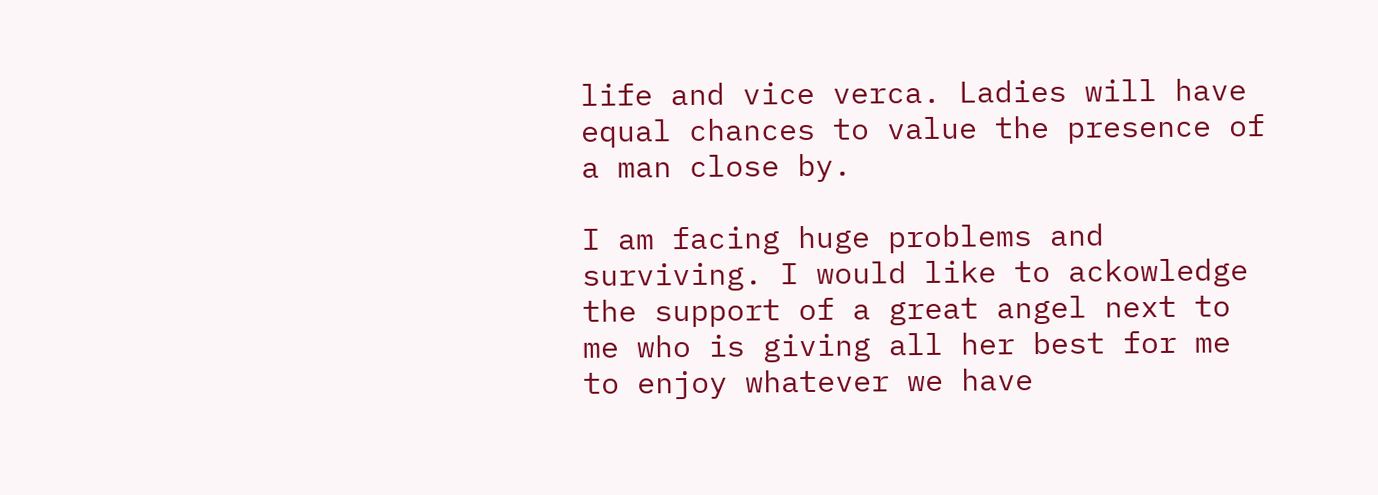life and vice verca. Ladies will have equal chances to value the presence of a man close by.

I am facing huge problems and surviving. I would like to ackowledge the support of a great angel next to me who is giving all her best for me to enjoy whatever we have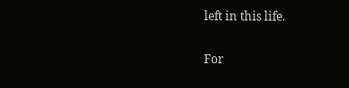left in this life.

For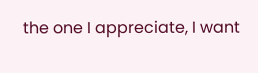the one I appreciate, I want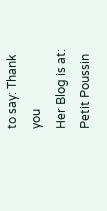to say: Thank you
Her Blog is at: Petit Poussin